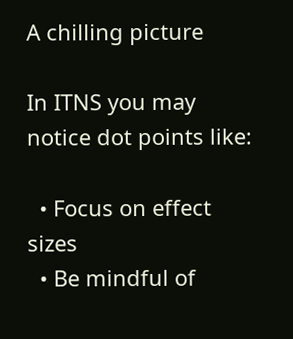A chilling picture

In ITNS you may notice dot points like:

  • Focus on effect sizes
  • Be mindful of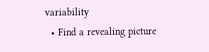variability
  • Find a revealing picture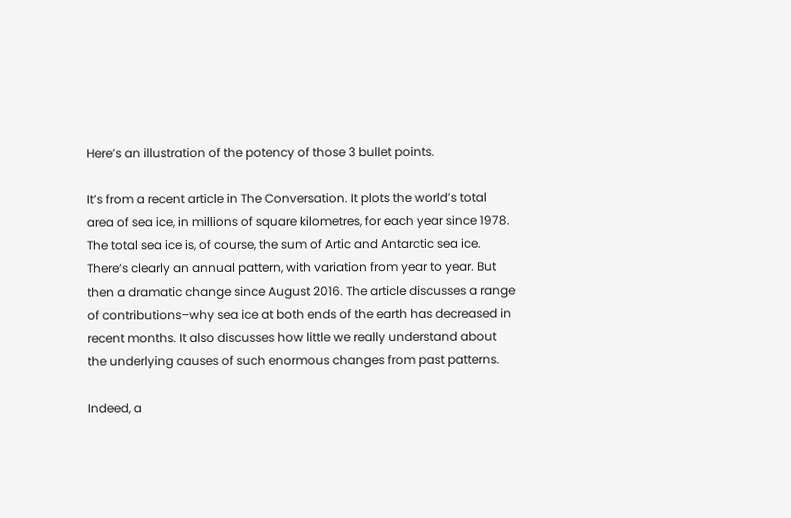Here’s an illustration of the potency of those 3 bullet points.

It’s from a recent article in The Conversation. It plots the world’s total area of sea ice, in millions of square kilometres, for each year since 1978. The total sea ice is, of course, the sum of Artic and Antarctic sea ice. There’s clearly an annual pattern, with variation from year to year. But then a dramatic change since August 2016. The article discusses a range of contributions–why sea ice at both ends of the earth has decreased in recent months. It also discusses how little we really understand about the underlying causes of such enormous changes from past patterns.

Indeed, a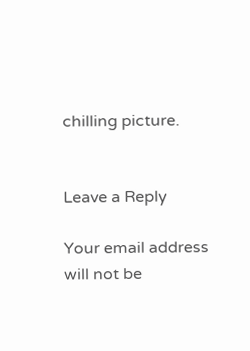chilling picture.


Leave a Reply

Your email address will not be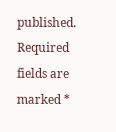published. Required fields are marked *